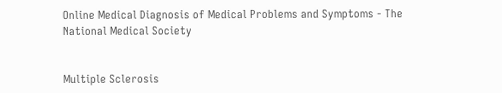Online Medical Diagnosis of Medical Problems and Symptoms - The National Medical Society


Multiple Sclerosis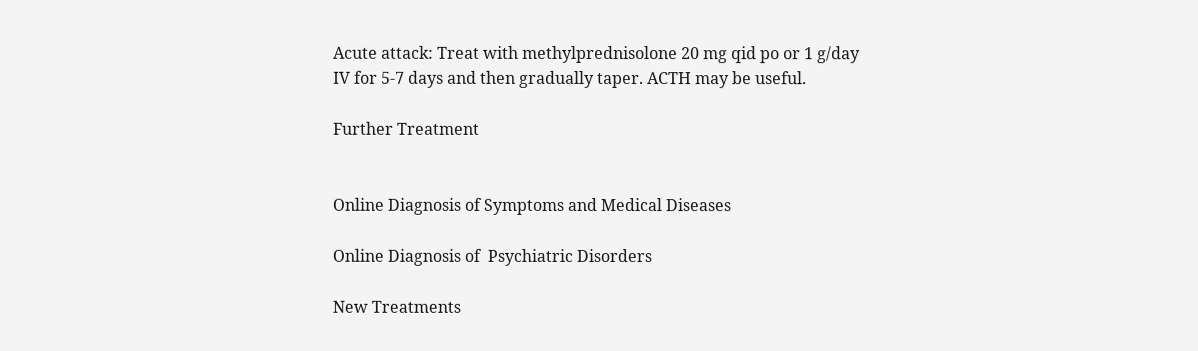Acute attack: Treat with methylprednisolone 20 mg qid po or 1 g/day IV for 5-7 days and then gradually taper. ACTH may be useful.

Further Treatment


Online Diagnosis of Symptoms and Medical Diseases

Online Diagnosis of  Psychiatric Disorders

New Treatments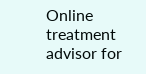Online treatment advisor for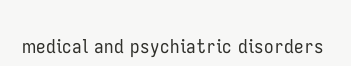medical and psychiatric disorders